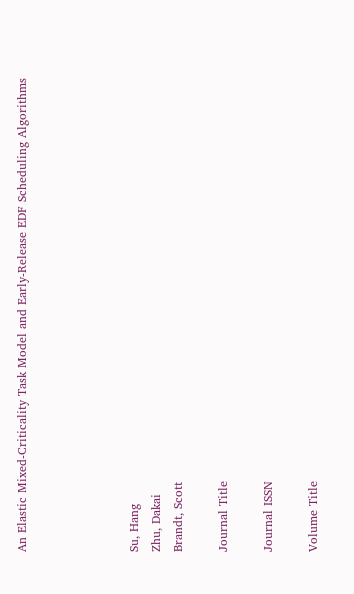An Elastic Mixed-Criticality Task Model and Early-Release EDF Scheduling Algorithms




Su, Hang
Zhu, Dakai
Brandt, Scott

Journal Title

Journal ISSN

Volume Title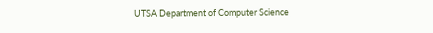UTSA Department of Computer Science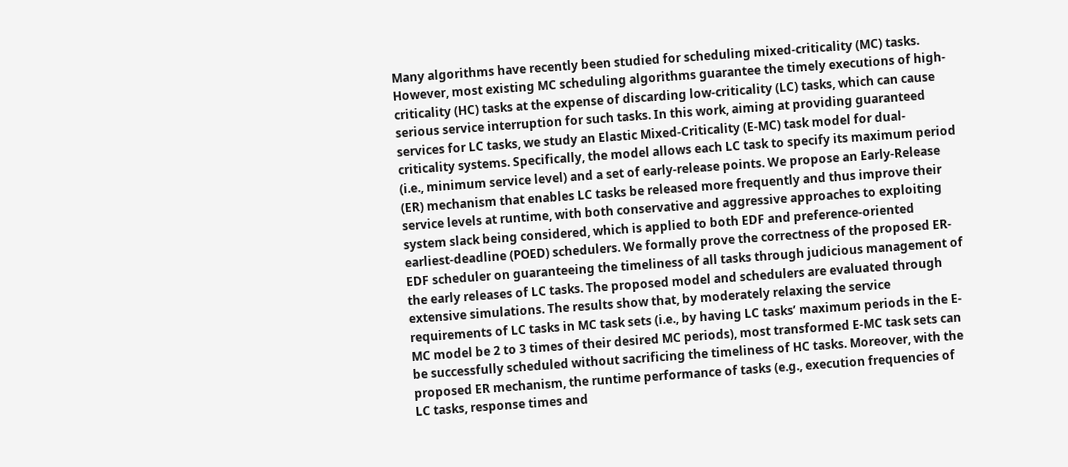Many algorithms have recently been studied for scheduling mixed-criticality (MC) tasks. However, most existing MC scheduling algorithms guarantee the timely executions of high-criticality (HC) tasks at the expense of discarding low-criticality (LC) tasks, which can cause serious service interruption for such tasks. In this work, aiming at providing guaranteed services for LC tasks, we study an Elastic Mixed-Criticality (E-MC) task model for dual-criticality systems. Specifically, the model allows each LC task to specify its maximum period (i.e., minimum service level) and a set of early-release points. We propose an Early-Release (ER) mechanism that enables LC tasks be released more frequently and thus improve their service levels at runtime, with both conservative and aggressive approaches to exploiting system slack being considered, which is applied to both EDF and preference-oriented earliest-deadline (POED) schedulers. We formally prove the correctness of the proposed ER-EDF scheduler on guaranteeing the timeliness of all tasks through judicious management of the early releases of LC tasks. The proposed model and schedulers are evaluated through extensive simulations. The results show that, by moderately relaxing the service requirements of LC tasks in MC task sets (i.e., by having LC tasks’ maximum periods in the E-MC model be 2 to 3 times of their desired MC periods), most transformed E-MC task sets can be successfully scheduled without sacrificing the timeliness of HC tasks. Moreover, with the proposed ER mechanism, the runtime performance of tasks (e.g., execution frequencies of LC tasks, response times and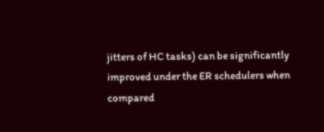jitters of HC tasks) can be significantly improved under the ER schedulers when compared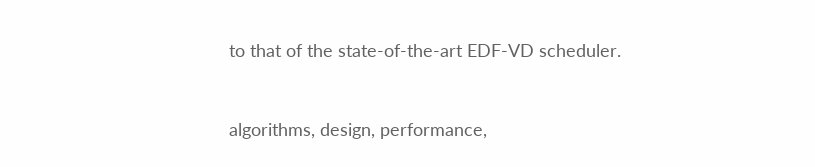to that of the state-of-the-art EDF-VD scheduler.



algorithms, design, performance,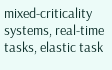mixed-criticality systems, real-time tasks, elastic task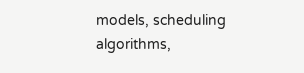models, scheduling algorithms,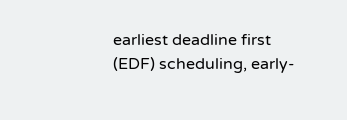earliest deadline first (EDF) scheduling, early-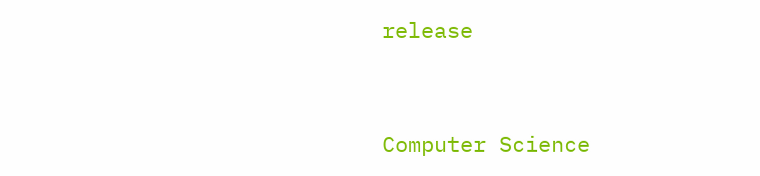release



Computer Science